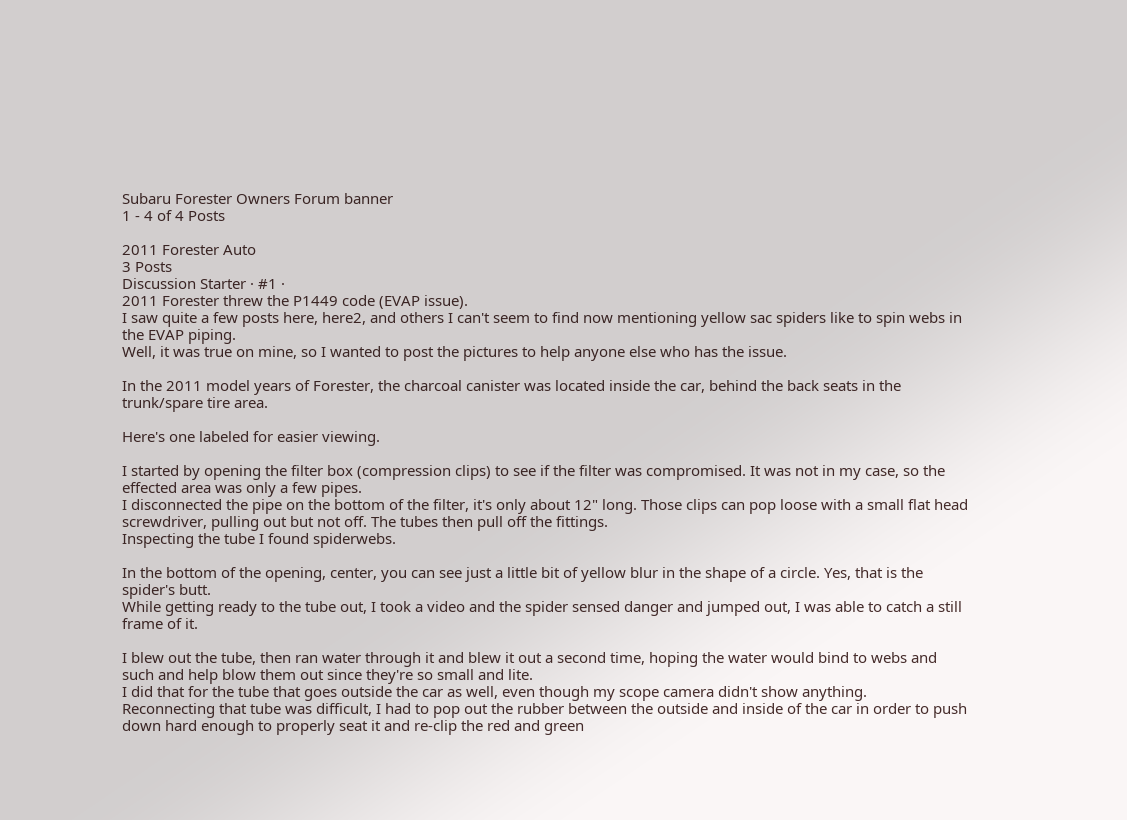Subaru Forester Owners Forum banner
1 - 4 of 4 Posts

2011 Forester Auto
3 Posts
Discussion Starter · #1 ·
2011 Forester threw the P1449 code (EVAP issue).
I saw quite a few posts here, here2, and others I can't seem to find now mentioning yellow sac spiders like to spin webs in the EVAP piping.
Well, it was true on mine, so I wanted to post the pictures to help anyone else who has the issue.

In the 2011 model years of Forester, the charcoal canister was located inside the car, behind the back seats in the trunk/spare tire area.

Here's one labeled for easier viewing.

I started by opening the filter box (compression clips) to see if the filter was compromised. It was not in my case, so the effected area was only a few pipes.
I disconnected the pipe on the bottom of the filter, it's only about 12" long. Those clips can pop loose with a small flat head screwdriver, pulling out but not off. The tubes then pull off the fittings.
Inspecting the tube I found spiderwebs.

In the bottom of the opening, center, you can see just a little bit of yellow blur in the shape of a circle. Yes, that is the spider's butt.
While getting ready to the tube out, I took a video and the spider sensed danger and jumped out, I was able to catch a still frame of it.

I blew out the tube, then ran water through it and blew it out a second time, hoping the water would bind to webs and such and help blow them out since they're so small and lite.
I did that for the tube that goes outside the car as well, even though my scope camera didn't show anything.
Reconnecting that tube was difficult, I had to pop out the rubber between the outside and inside of the car in order to push down hard enough to properly seat it and re-clip the red and green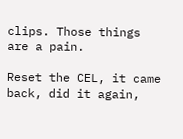clips. Those things are a pain.

Reset the CEL, it came back, did it again,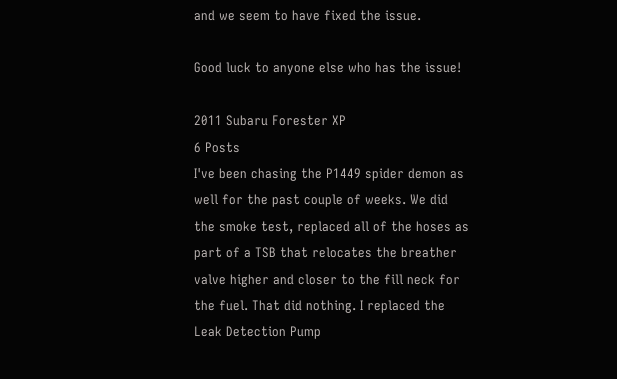and we seem to have fixed the issue.

Good luck to anyone else who has the issue!

2011 Subaru Forester XP
6 Posts
I've been chasing the P1449 spider demon as well for the past couple of weeks. We did the smoke test, replaced all of the hoses as part of a TSB that relocates the breather valve higher and closer to the fill neck for the fuel. That did nothing. I replaced the Leak Detection Pump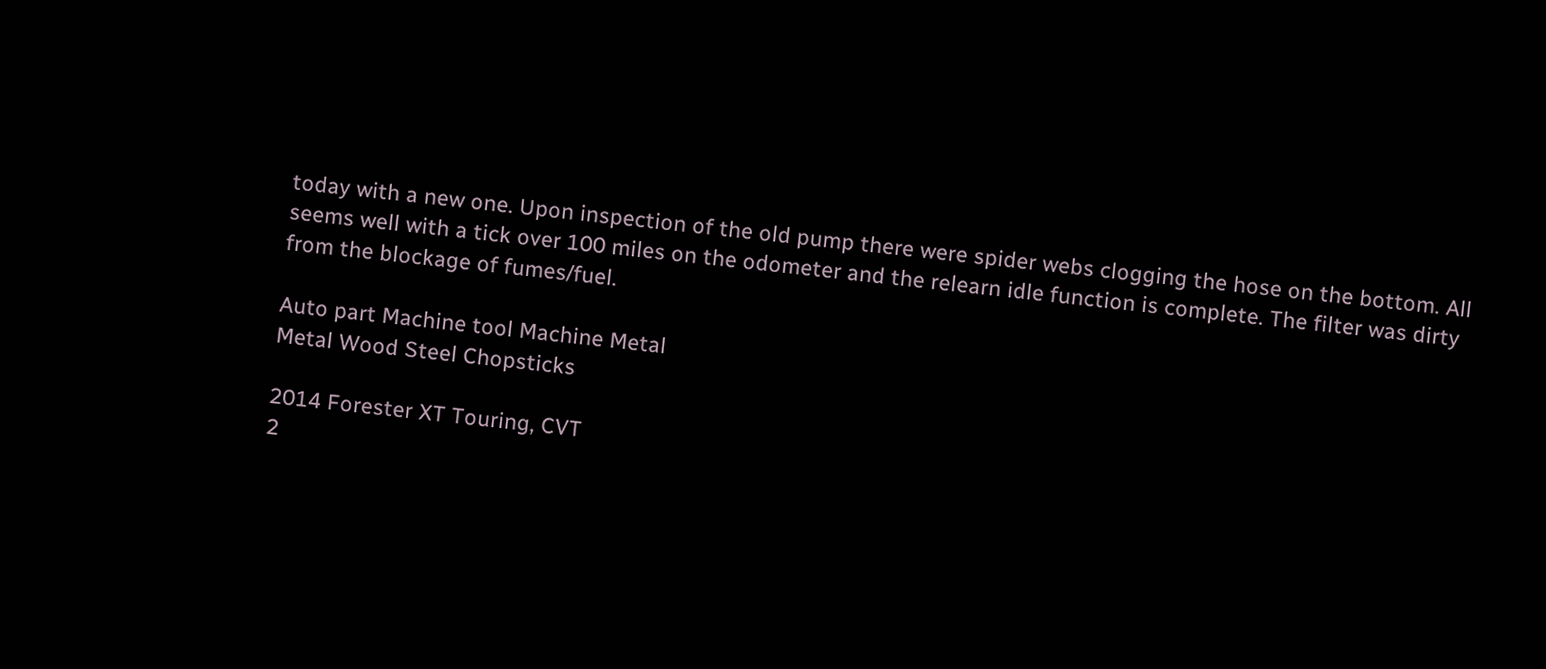today with a new one. Upon inspection of the old pump there were spider webs clogging the hose on the bottom. All seems well with a tick over 100 miles on the odometer and the relearn idle function is complete. The filter was dirty from the blockage of fumes/fuel.

Auto part Machine tool Machine Metal
Metal Wood Steel Chopsticks

2014 Forester XT Touring, CVT
2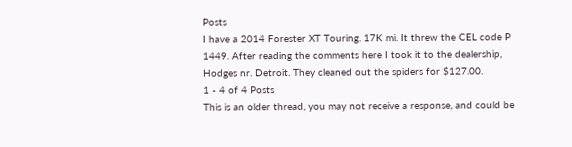Posts
I have a 2014 Forester XT Touring. 17K mi. It threw the CEL code P 1449. After reading the comments here I took it to the dealership, Hodges nr. Detroit. They cleaned out the spiders for $127.00.
1 - 4 of 4 Posts
This is an older thread, you may not receive a response, and could be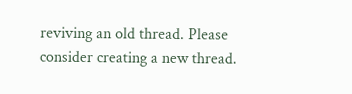reviving an old thread. Please consider creating a new thread.